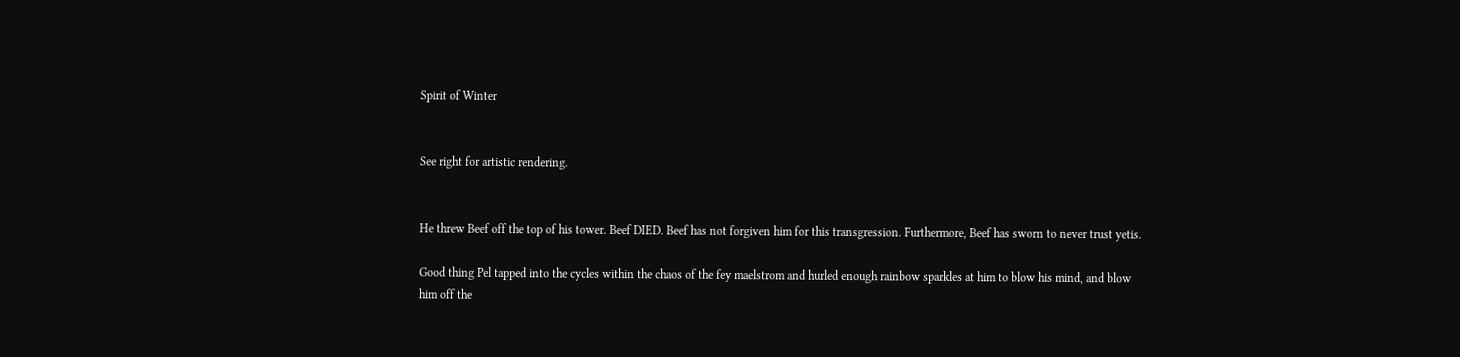Spirit of Winter


See right for artistic rendering.


He threw Beef off the top of his tower. Beef DIED. Beef has not forgiven him for this transgression. Furthermore, Beef has sworn to never trust yetis.

Good thing Pel tapped into the cycles within the chaos of the fey maelstrom and hurled enough rainbow sparkles at him to blow his mind, and blow him off the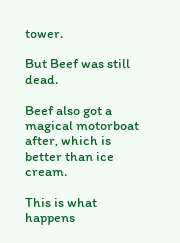tower.

But Beef was still dead.

Beef also got a magical motorboat after, which is better than ice cream.

This is what happens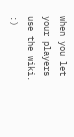when you let your players use the wiki. :)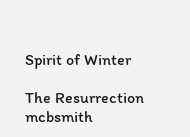Spirit of Winter

The Resurrection mcbsmith